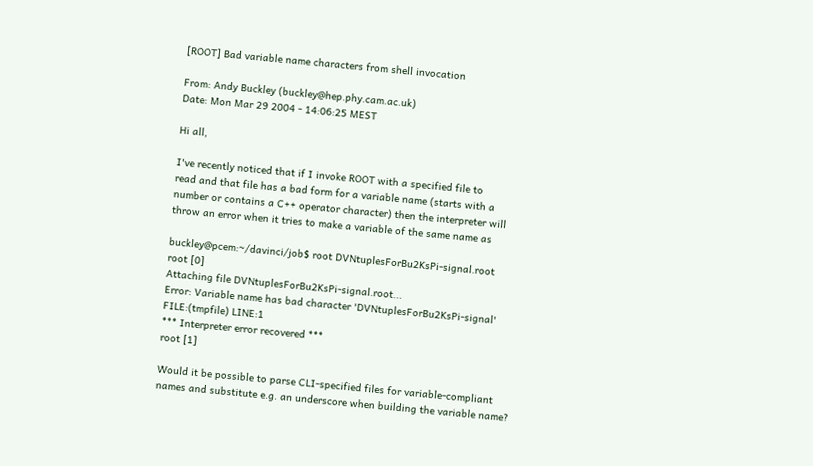[ROOT] Bad variable name characters from shell invocation

From: Andy Buckley (buckley@hep.phy.cam.ac.uk)
Date: Mon Mar 29 2004 - 14:06:25 MEST

Hi all,

I've recently noticed that if I invoke ROOT with a specified file to
read and that file has a bad form for a variable name (starts with a
number or contains a C++ operator character) then the interpreter will
throw an error when it tries to make a variable of the same name as

buckley@pcem:~/davinci/job$ root DVNtuplesForBu2KsPi-signal.root
root [0]
Attaching file DVNtuplesForBu2KsPi-signal.root...
Error: Variable name has bad character 'DVNtuplesForBu2KsPi-signal'
FILE:(tmpfile) LINE:1
*** Interpreter error recovered ***
root [1]

Would it be possible to parse CLI-specified files for variable-compliant
names and substitute e.g. an underscore when building the variable name?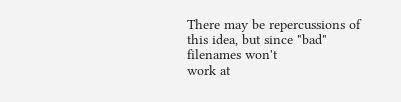There may be repercussions of this idea, but since "bad" filenames won't
work at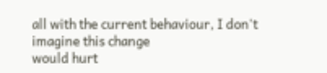all with the current behaviour, I don't imagine this change
would hurt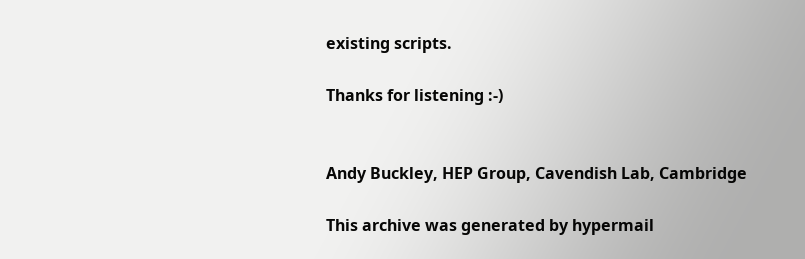existing scripts.

Thanks for listening :-)


Andy Buckley, HEP Group, Cavendish Lab, Cambridge

This archive was generated by hypermail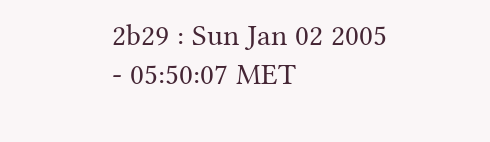2b29 : Sun Jan 02 2005 - 05:50:07 MET